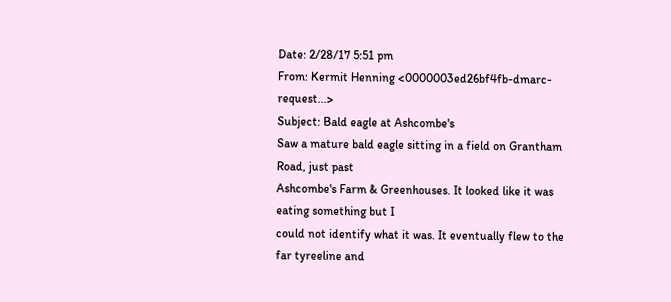Date: 2/28/17 5:51 pm
From: Kermit Henning <0000003ed26bf4fb-dmarc-request...>
Subject: Bald eagle at Ashcombe's
Saw a mature bald eagle sitting in a field on Grantham Road, just past
Ashcombe's Farm & Greenhouses. It looked like it was eating something but I
could not identify what it was. It eventually flew to the far tyreeline and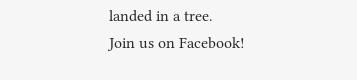landed in a tree.
Join us on Facebook!